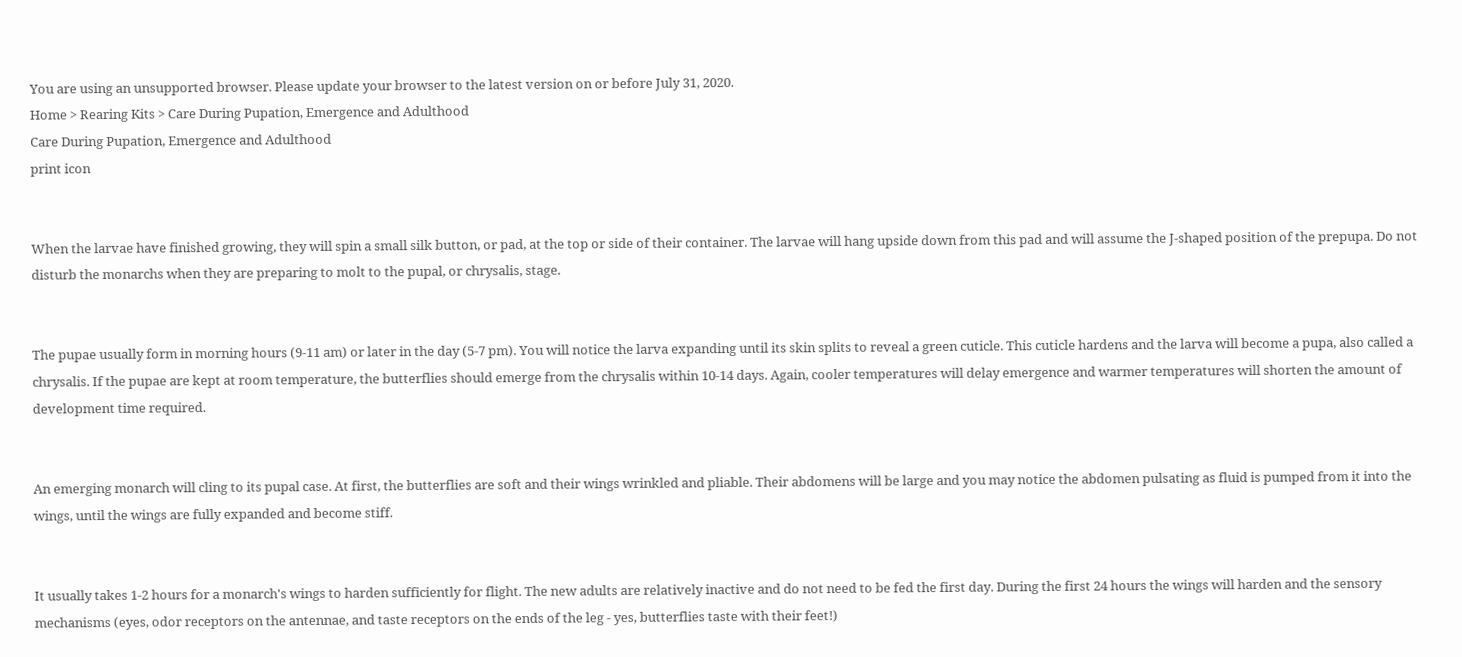You are using an unsupported browser. Please update your browser to the latest version on or before July 31, 2020.
Home > Rearing Kits > Care During Pupation, Emergence and Adulthood
Care During Pupation, Emergence and Adulthood
print icon


When the larvae have finished growing, they will spin a small silk button, or pad, at the top or side of their container. The larvae will hang upside down from this pad and will assume the J-shaped position of the prepupa. Do not disturb the monarchs when they are preparing to molt to the pupal, or chrysalis, stage.


The pupae usually form in morning hours (9-11 am) or later in the day (5-7 pm). You will notice the larva expanding until its skin splits to reveal a green cuticle. This cuticle hardens and the larva will become a pupa, also called a chrysalis. If the pupae are kept at room temperature, the butterflies should emerge from the chrysalis within 10-14 days. Again, cooler temperatures will delay emergence and warmer temperatures will shorten the amount of development time required.


An emerging monarch will cling to its pupal case. At first, the butterflies are soft and their wings wrinkled and pliable. Their abdomens will be large and you may notice the abdomen pulsating as fluid is pumped from it into the wings, until the wings are fully expanded and become stiff.


It usually takes 1-2 hours for a monarch's wings to harden sufficiently for flight. The new adults are relatively inactive and do not need to be fed the first day. During the first 24 hours the wings will harden and the sensory mechanisms (eyes, odor receptors on the antennae, and taste receptors on the ends of the leg - yes, butterflies taste with their feet!)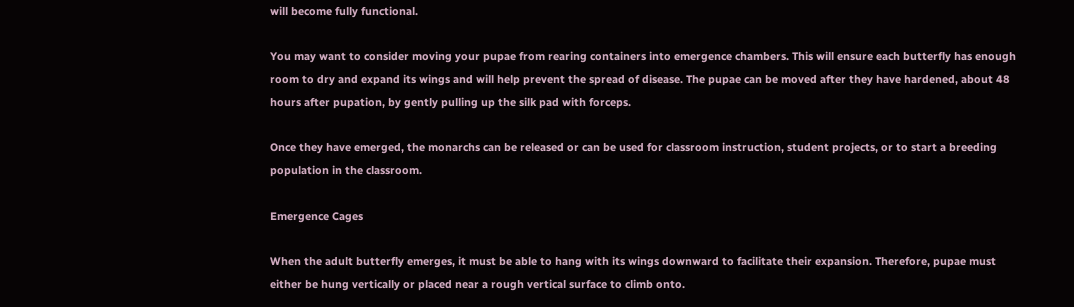will become fully functional.

You may want to consider moving your pupae from rearing containers into emergence chambers. This will ensure each butterfly has enough room to dry and expand its wings and will help prevent the spread of disease. The pupae can be moved after they have hardened, about 48 hours after pupation, by gently pulling up the silk pad with forceps.

Once they have emerged, the monarchs can be released or can be used for classroom instruction, student projects, or to start a breeding population in the classroom.

Emergence Cages

When the adult butterfly emerges, it must be able to hang with its wings downward to facilitate their expansion. Therefore, pupae must either be hung vertically or placed near a rough vertical surface to climb onto.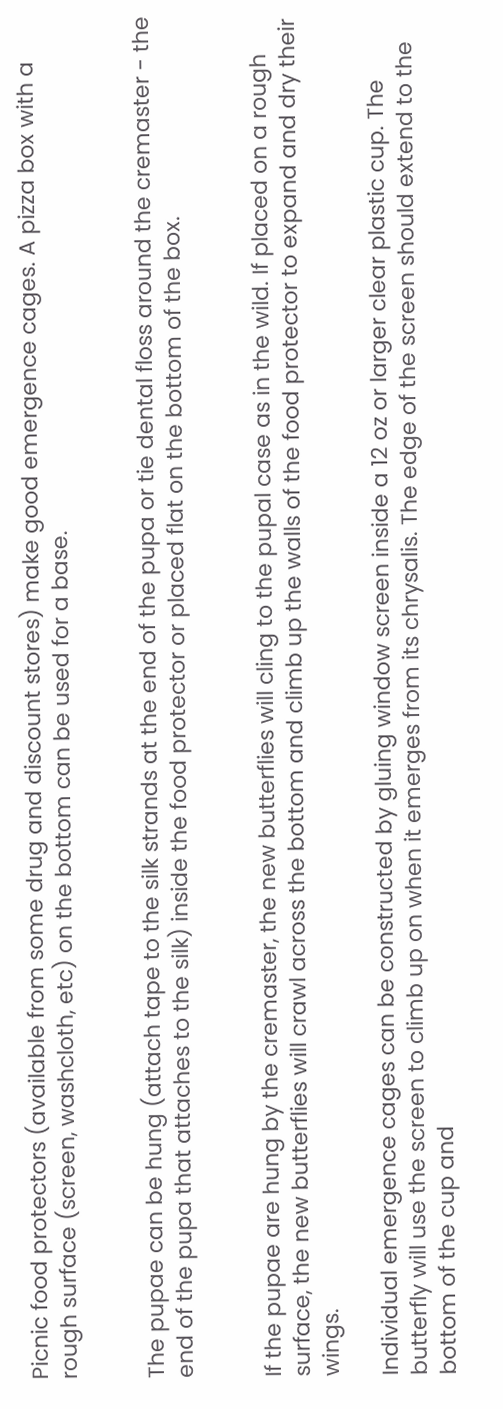Picnic food protectors (available from some drug and discount stores) make good emergence cages. A pizza box with a rough surface (screen, washcloth, etc) on the bottom can be used for a base.


The pupae can be hung (attach tape to the silk strands at the end of the pupa or tie dental floss around the cremaster - the end of the pupa that attaches to the silk) inside the food protector or placed flat on the bottom of the box.


If the pupae are hung by the cremaster, the new butterflies will cling to the pupal case as in the wild. If placed on a rough surface, the new butterflies will crawl across the bottom and climb up the walls of the food protector to expand and dry their wings.

Individual emergence cages can be constructed by gluing window screen inside a 12 oz or larger clear plastic cup. The butterfly will use the screen to climb up on when it emerges from its chrysalis. The edge of the screen should extend to the bottom of the cup and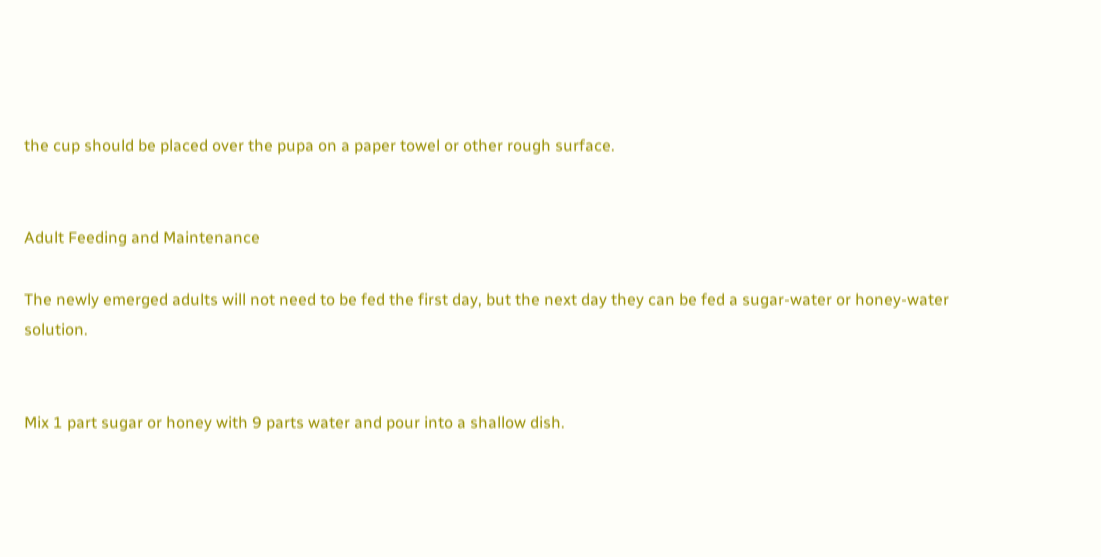the cup should be placed over the pupa on a paper towel or other rough surface.


Adult Feeding and Maintenance

The newly emerged adults will not need to be fed the first day, but the next day they can be fed a sugar-water or honey-water solution.


Mix 1 part sugar or honey with 9 parts water and pour into a shallow dish.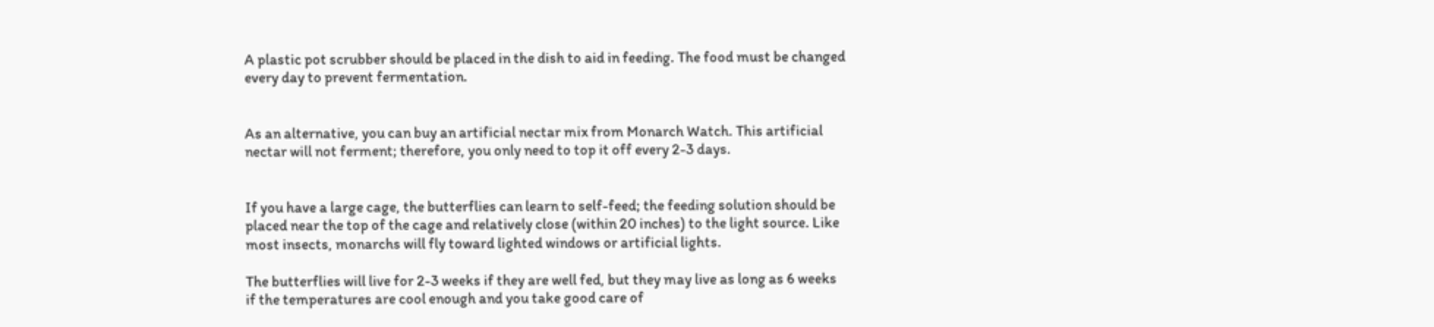A plastic pot scrubber should be placed in the dish to aid in feeding. The food must be changed every day to prevent fermentation.


As an alternative, you can buy an artificial nectar mix from Monarch Watch. This artificial nectar will not ferment; therefore, you only need to top it off every 2-3 days.


If you have a large cage, the butterflies can learn to self-feed; the feeding solution should be placed near the top of the cage and relatively close (within 20 inches) to the light source. Like most insects, monarchs will fly toward lighted windows or artificial lights.

The butterflies will live for 2-3 weeks if they are well fed, but they may live as long as 6 weeks if the temperatures are cool enough and you take good care of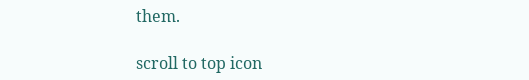them.

scroll to top icon